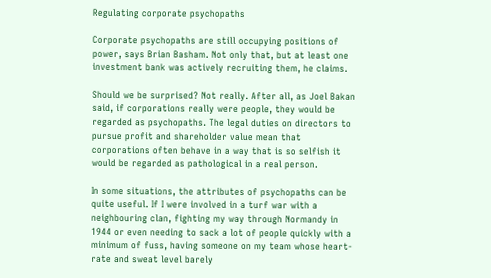Regulating corporate psychopaths

Corporate psychopaths are still occupying positions of power, says Brian Basham. Not only that, but at least one investment bank was actively recruiting them, he claims.

Should we be surprised? Not really. After all, as Joel Bakan said, if corporations really were people, they would be regarded as psychopaths. The legal duties on directors to pursue profit and shareholder value mean that corporations often behave in a way that is so selfish it would be regarded as pathological in a real person.

In some situations, the attributes of psychopaths can be quite useful. If I were involved in a turf war with a neighbouring clan, fighting my way through Normandy in 1944 or even needing to sack a lot of people quickly with a minimum of fuss, having someone on my team whose heart-rate and sweat level barely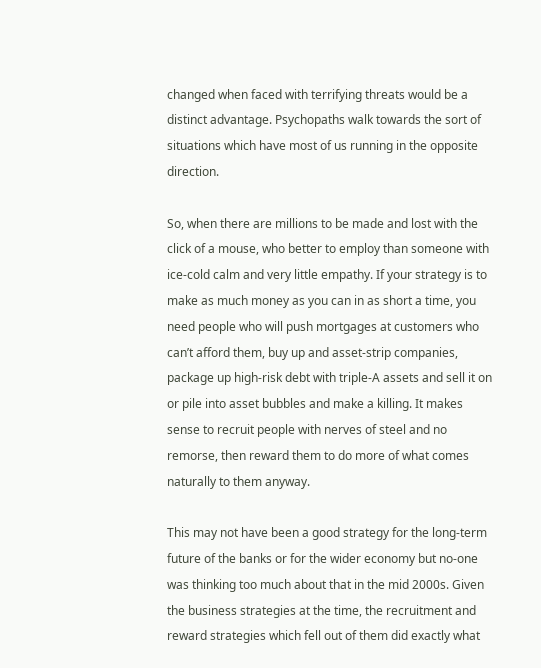changed when faced with terrifying threats would be a distinct advantage. Psychopaths walk towards the sort of situations which have most of us running in the opposite direction.

So, when there are millions to be made and lost with the click of a mouse, who better to employ than someone with ice-cold calm and very little empathy. If your strategy is to make as much money as you can in as short a time, you need people who will push mortgages at customers who can’t afford them, buy up and asset-strip companies, package up high-risk debt with triple-A assets and sell it on or pile into asset bubbles and make a killing. It makes sense to recruit people with nerves of steel and no remorse, then reward them to do more of what comes naturally to them anyway.

This may not have been a good strategy for the long-term future of the banks or for the wider economy but no-one was thinking too much about that in the mid 2000s. Given the business strategies at the time, the recruitment and reward strategies which fell out of them did exactly what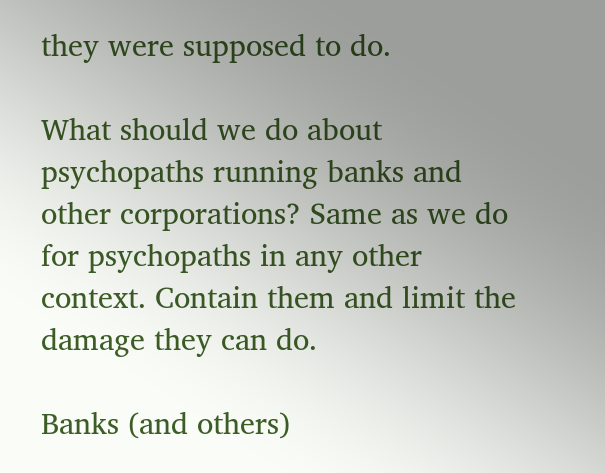they were supposed to do.

What should we do about psychopaths running banks and other corporations? Same as we do for psychopaths in any other context. Contain them and limit the damage they can do.

Banks (and others)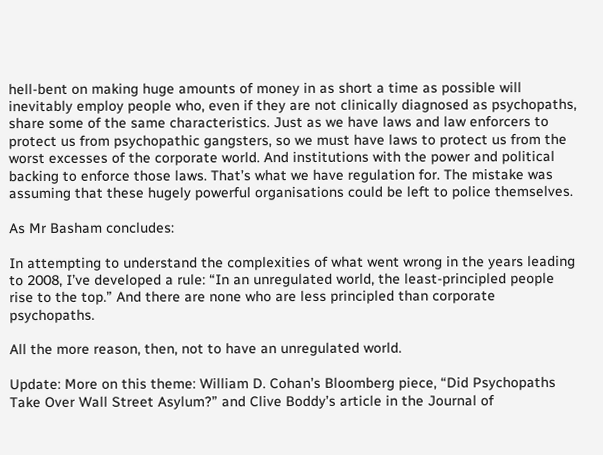hell-bent on making huge amounts of money in as short a time as possible will inevitably employ people who, even if they are not clinically diagnosed as psychopaths, share some of the same characteristics. Just as we have laws and law enforcers to protect us from psychopathic gangsters, so we must have laws to protect us from the worst excesses of the corporate world. And institutions with the power and political backing to enforce those laws. That’s what we have regulation for. The mistake was assuming that these hugely powerful organisations could be left to police themselves.

As Mr Basham concludes:

In attempting to understand the complexities of what went wrong in the years leading to 2008, I’ve developed a rule: “In an unregulated world, the least-principled people rise to the top.” And there are none who are less principled than corporate psychopaths.

All the more reason, then, not to have an unregulated world.

Update: More on this theme: William D. Cohan’s Bloomberg piece, “Did Psychopaths Take Over Wall Street Asylum?” and Clive Boddy’s article in the Journal of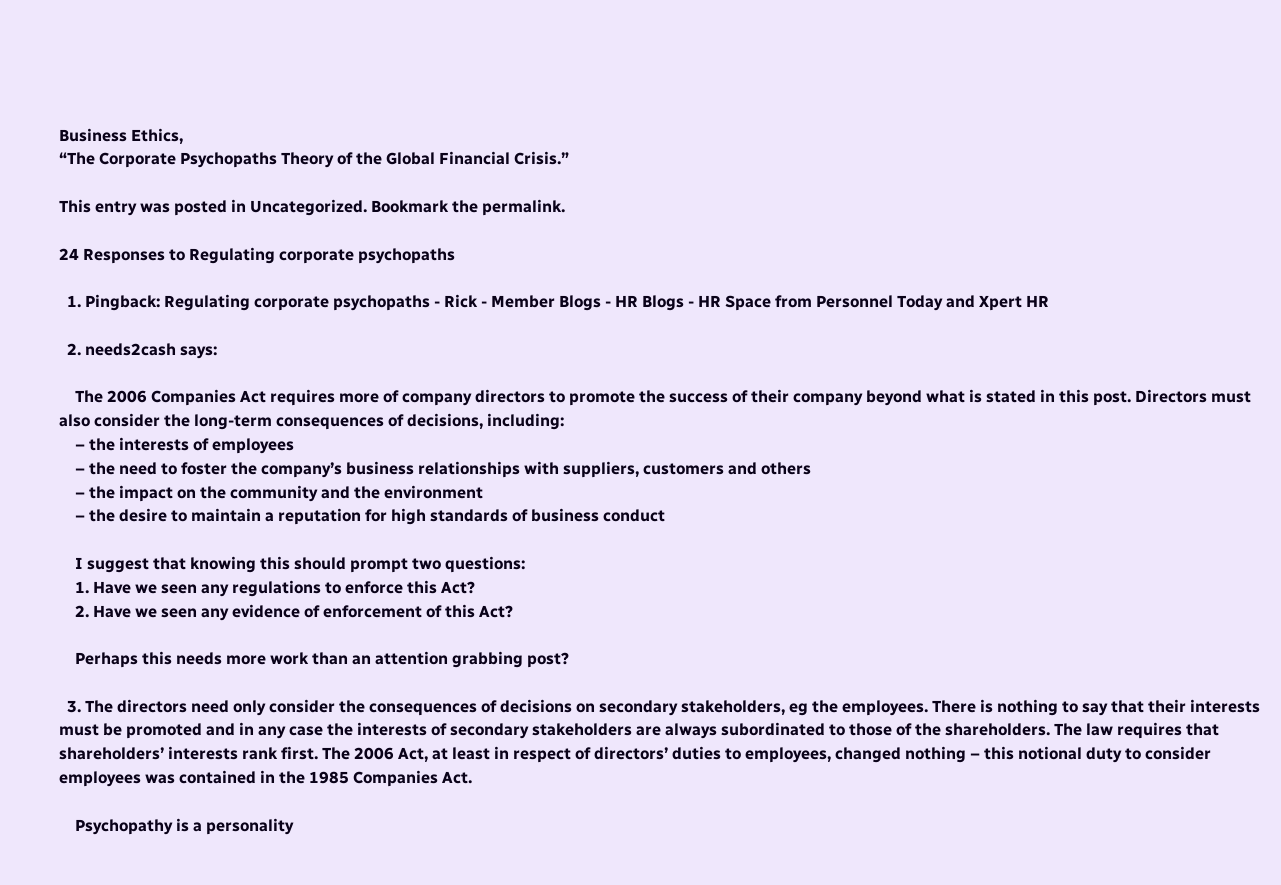Business Ethics,
“The Corporate Psychopaths Theory of the Global Financial Crisis.”

This entry was posted in Uncategorized. Bookmark the permalink.

24 Responses to Regulating corporate psychopaths

  1. Pingback: Regulating corporate psychopaths - Rick - Member Blogs - HR Blogs - HR Space from Personnel Today and Xpert HR

  2. needs2cash says:

    The 2006 Companies Act requires more of company directors to promote the success of their company beyond what is stated in this post. Directors must also consider the long-term consequences of decisions, including:
    – the interests of employees
    – the need to foster the company’s business relationships with suppliers, customers and others
    – the impact on the community and the environment
    – the desire to maintain a reputation for high standards of business conduct

    I suggest that knowing this should prompt two questions:
    1. Have we seen any regulations to enforce this Act?
    2. Have we seen any evidence of enforcement of this Act?

    Perhaps this needs more work than an attention grabbing post?

  3. The directors need only consider the consequences of decisions on secondary stakeholders, eg the employees. There is nothing to say that their interests must be promoted and in any case the interests of secondary stakeholders are always subordinated to those of the shareholders. The law requires that shareholders’ interests rank first. The 2006 Act, at least in respect of directors’ duties to employees, changed nothing – this notional duty to consider employees was contained in the 1985 Companies Act.

    Psychopathy is a personality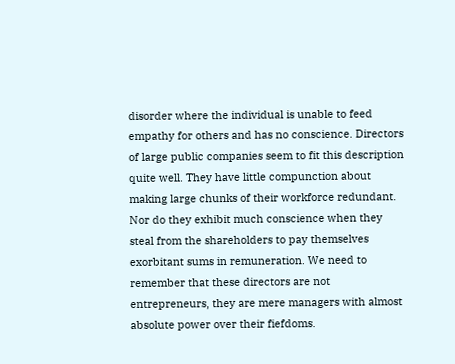disorder where the individual is unable to feed empathy for others and has no conscience. Directors of large public companies seem to fit this description quite well. They have little compunction about making large chunks of their workforce redundant. Nor do they exhibit much conscience when they steal from the shareholders to pay themselves exorbitant sums in remuneration. We need to remember that these directors are not entrepreneurs, they are mere managers with almost absolute power over their fiefdoms.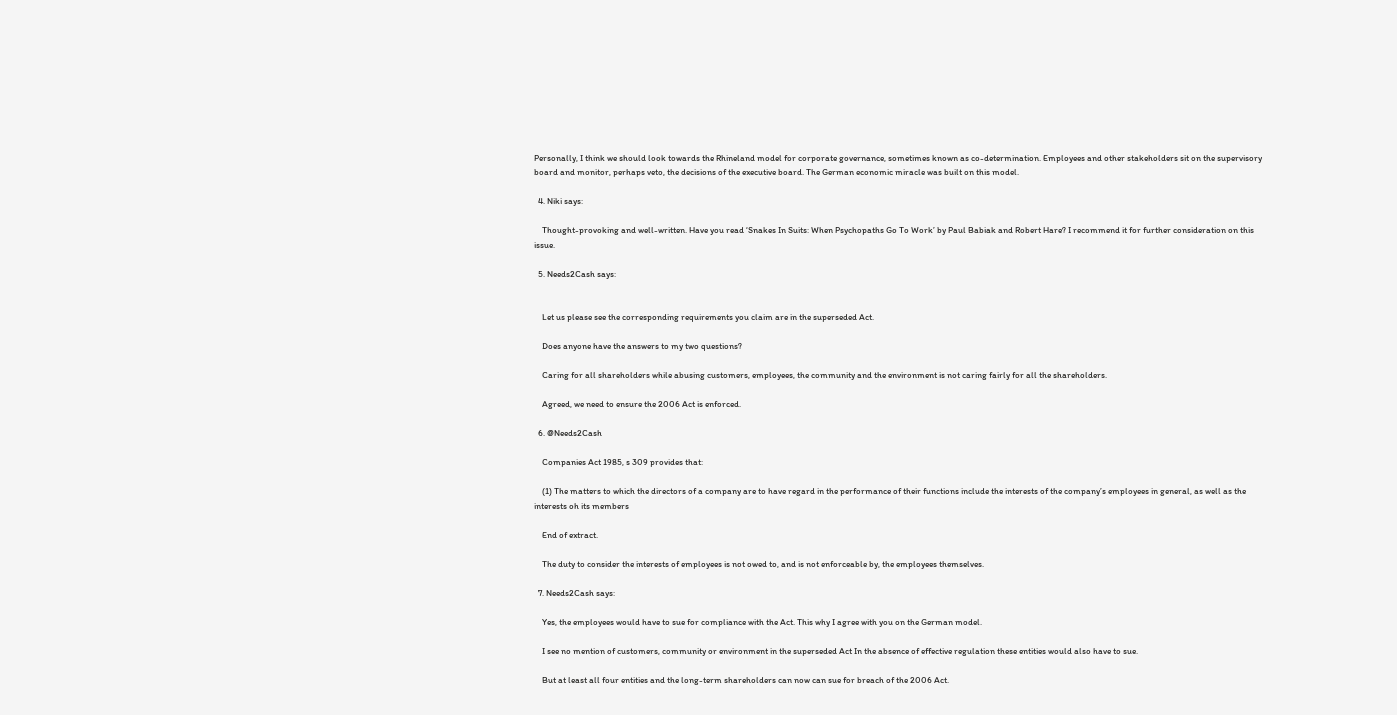Personally, I think we should look towards the Rhineland model for corporate governance, sometimes known as co-determination. Employees and other stakeholders sit on the supervisory board and monitor, perhaps veto, the decisions of the executive board. The German economic miracle was built on this model.

  4. Niki says:

    Thought-provoking and well-written. Have you read ‘Snakes In Suits: When Psychopaths Go To Work’ by Paul Babiak and Robert Hare? I recommend it for further consideration on this issue.

  5. Needs2Cash says:


    Let us please see the corresponding requirements you claim are in the superseded Act.

    Does anyone have the answers to my two questions?

    Caring for all shareholders while abusing customers, employees, the community and the environment is not caring fairly for all the shareholders.

    Agreed, we need to ensure the 2006 Act is enforced.

  6. @Needs2Cash

    Companies Act 1985, s 309 provides that:

    (1) The matters to which the directors of a company are to have regard in the performance of their functions include the interests of the company’s employees in general, as well as the interests oh its members

    End of extract.

    The duty to consider the interests of employees is not owed to, and is not enforceable by, the employees themselves.

  7. Needs2Cash says:

    Yes, the employees would have to sue for compliance with the Act. This why I agree with you on the German model.

    I see no mention of customers, community or environment in the superseded Act In the absence of effective regulation these entities would also have to sue.

    But at least all four entities and the long-term shareholders can now can sue for breach of the 2006 Act.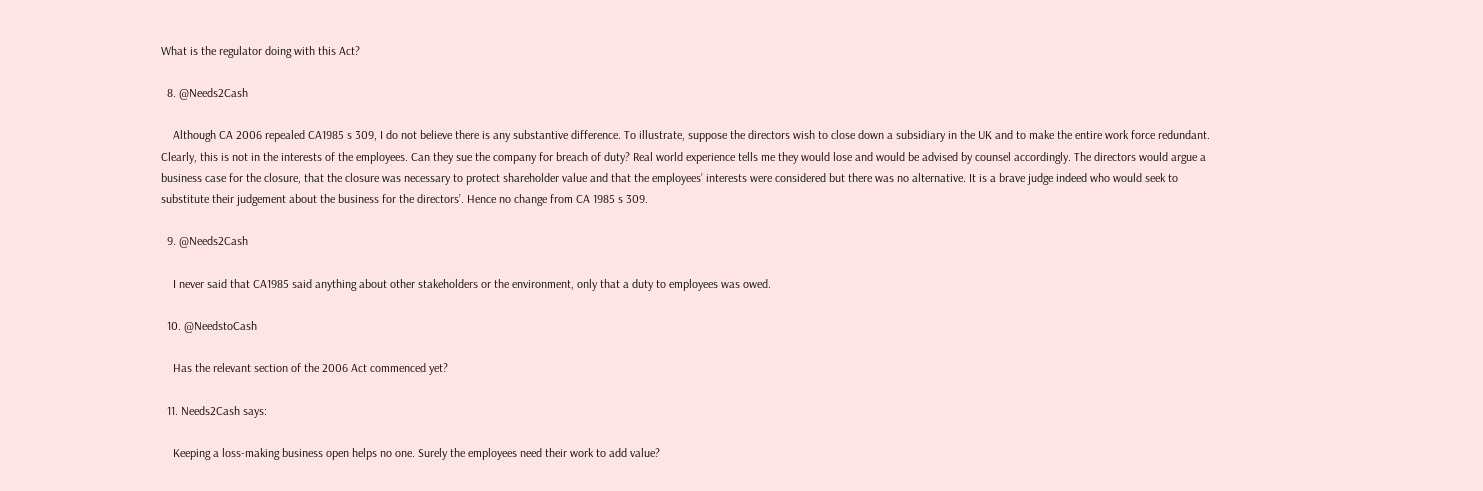What is the regulator doing with this Act?

  8. @Needs2Cash

    Although CA 2006 repealed CA1985 s 309, I do not believe there is any substantive difference. To illustrate, suppose the directors wish to close down a subsidiary in the UK and to make the entire work force redundant. Clearly, this is not in the interests of the employees. Can they sue the company for breach of duty? Real world experience tells me they would lose and would be advised by counsel accordingly. The directors would argue a business case for the closure, that the closure was necessary to protect shareholder value and that the employees’ interests were considered but there was no alternative. It is a brave judge indeed who would seek to substitute their judgement about the business for the directors’. Hence no change from CA 1985 s 309.

  9. @Needs2Cash

    I never said that CA1985 said anything about other stakeholders or the environment, only that a duty to employees was owed.

  10. @NeedstoCash

    Has the relevant section of the 2006 Act commenced yet?

  11. Needs2Cash says:

    Keeping a loss-making business open helps no one. Surely the employees need their work to add value?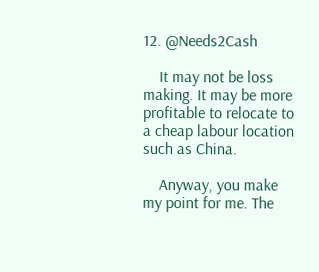12. @Needs2Cash

    It may not be loss making. It may be more profitable to relocate to a cheap labour location such as China.

    Anyway, you make my point for me. The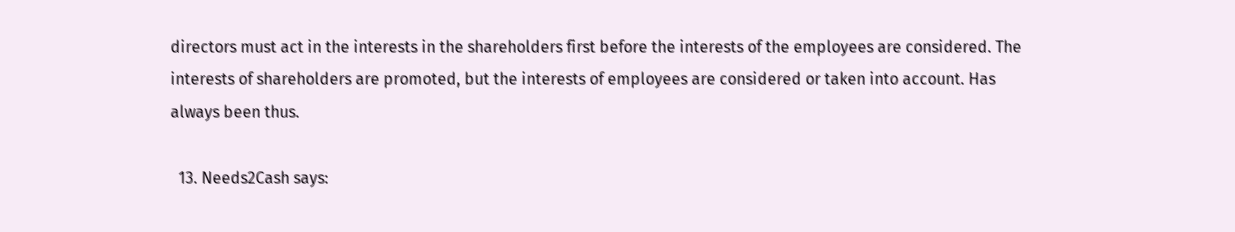directors must act in the interests in the shareholders first before the interests of the employees are considered. The interests of shareholders are promoted, but the interests of employees are considered or taken into account. Has always been thus.

  13. Needs2Cash says: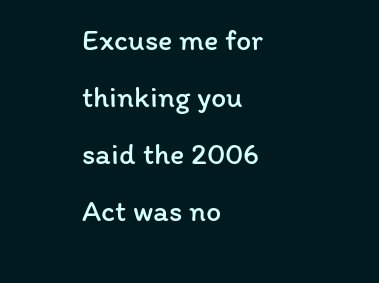Excuse me for thinking you said the 2006 Act was no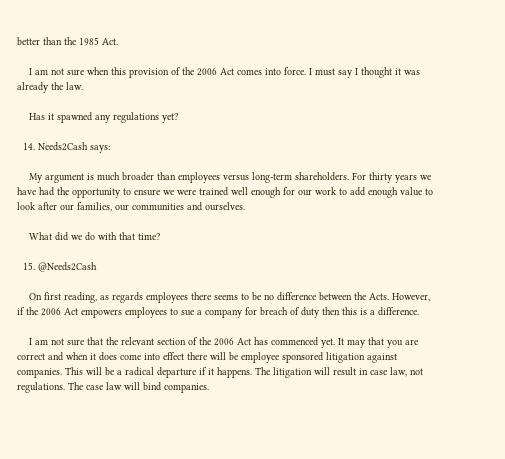better than the 1985 Act.

    I am not sure when this provision of the 2006 Act comes into force. I must say I thought it was already the law.

    Has it spawned any regulations yet?

  14. Needs2Cash says:

    My argument is much broader than employees versus long-term shareholders. For thirty years we have had the opportunity to ensure we were trained well enough for our work to add enough value to look after our families, our communities and ourselves.

    What did we do with that time?

  15. @Needs2Cash

    On first reading, as regards employees there seems to be no difference between the Acts. However, if the 2006 Act empowers employees to sue a company for breach of duty then this is a difference.

    I am not sure that the relevant section of the 2006 Act has commenced yet. It may that you are correct and when it does come into effect there will be employee sponsored litigation against companies. This will be a radical departure if it happens. The litigation will result in case law, not regulations. The case law will bind companies.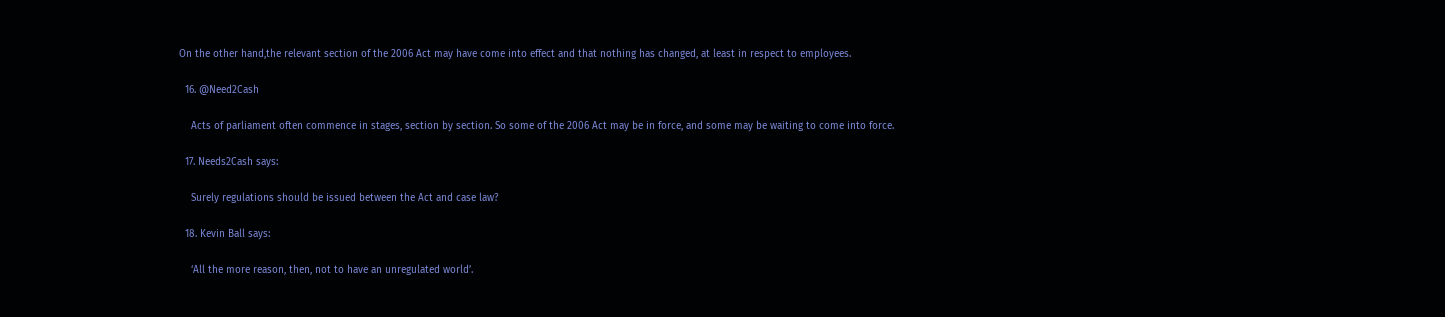On the other hand,the relevant section of the 2006 Act may have come into effect and that nothing has changed, at least in respect to employees.

  16. @Need2Cash

    Acts of parliament often commence in stages, section by section. So some of the 2006 Act may be in force, and some may be waiting to come into force.

  17. Needs2Cash says:

    Surely regulations should be issued between the Act and case law?

  18. Kevin Ball says:

    ‘All the more reason, then, not to have an unregulated world’.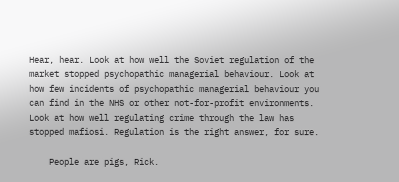Hear, hear. Look at how well the Soviet regulation of the market stopped psychopathic managerial behaviour. Look at how few incidents of psychopathic managerial behaviour you can find in the NHS or other not-for-profit environments. Look at how well regulating crime through the law has stopped mafiosi. Regulation is the right answer, for sure.

    People are pigs, Rick.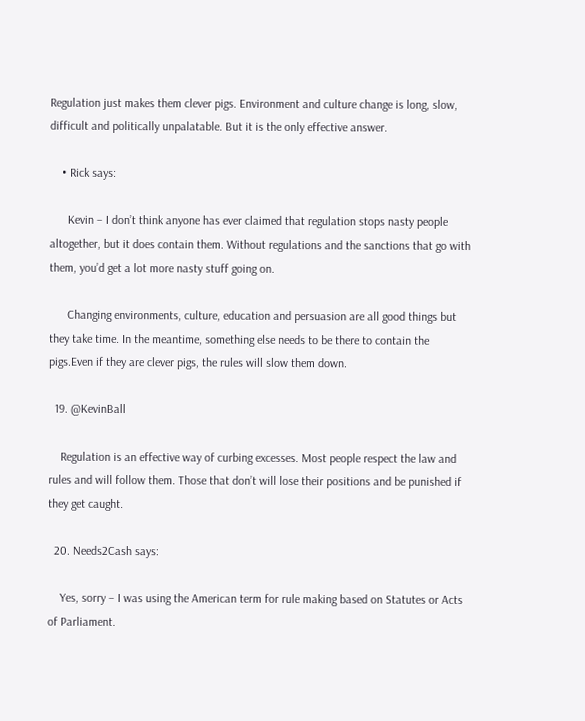Regulation just makes them clever pigs. Environment and culture change is long, slow, difficult and politically unpalatable. But it is the only effective answer.

    • Rick says:

      Kevin – I don’t think anyone has ever claimed that regulation stops nasty people altogether, but it does contain them. Without regulations and the sanctions that go with them, you’d get a lot more nasty stuff going on.

      Changing environments, culture, education and persuasion are all good things but they take time. In the meantime, something else needs to be there to contain the pigs.Even if they are clever pigs, the rules will slow them down.

  19. @KevinBall

    Regulation is an effective way of curbing excesses. Most people respect the law and rules and will follow them. Those that don’t will lose their positions and be punished if they get caught.

  20. Needs2Cash says:

    Yes, sorry – I was using the American term for rule making based on Statutes or Acts of Parliament.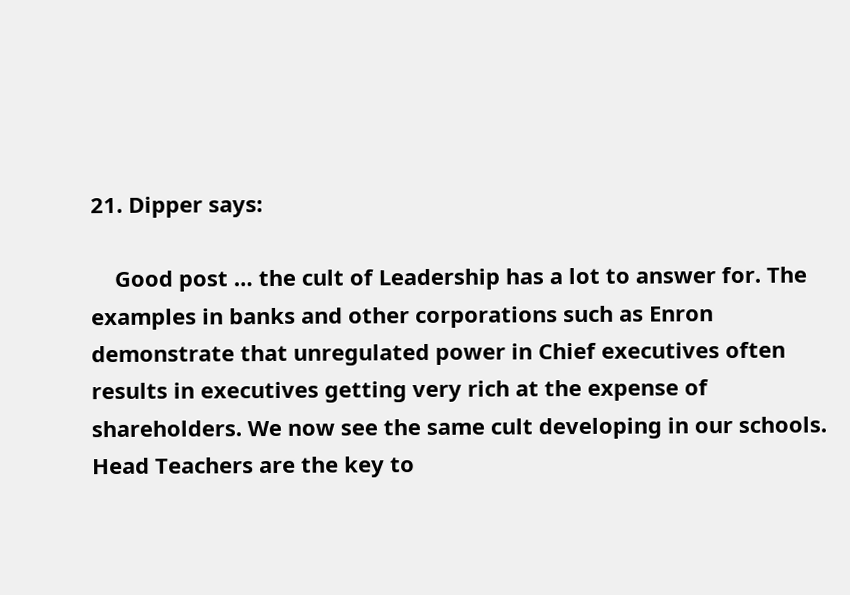21. Dipper says:

    Good post … the cult of Leadership has a lot to answer for. The examples in banks and other corporations such as Enron demonstrate that unregulated power in Chief executives often results in executives getting very rich at the expense of shareholders. We now see the same cult developing in our schools. Head Teachers are the key to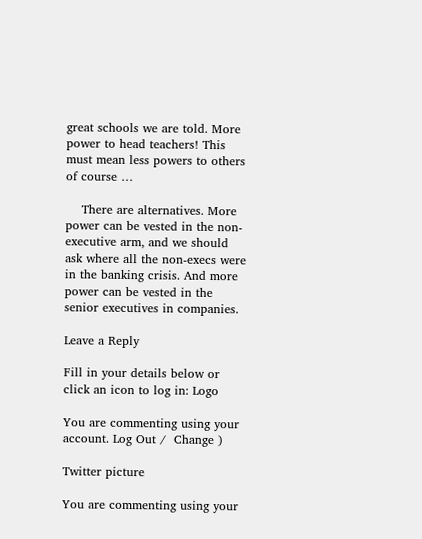great schools we are told. More power to head teachers! This must mean less powers to others of course …

    There are alternatives. More power can be vested in the non-executive arm, and we should ask where all the non-execs were in the banking crisis. And more power can be vested in the senior executives in companies.

Leave a Reply

Fill in your details below or click an icon to log in: Logo

You are commenting using your account. Log Out /  Change )

Twitter picture

You are commenting using your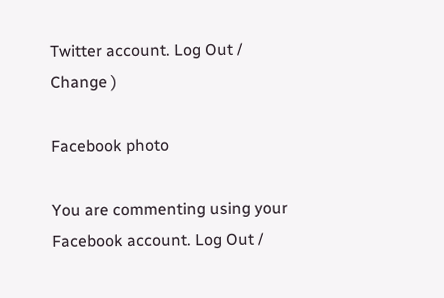Twitter account. Log Out /  Change )

Facebook photo

You are commenting using your Facebook account. Log Out /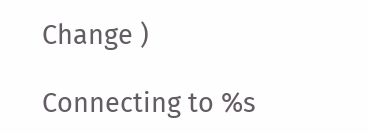Change )

Connecting to %s